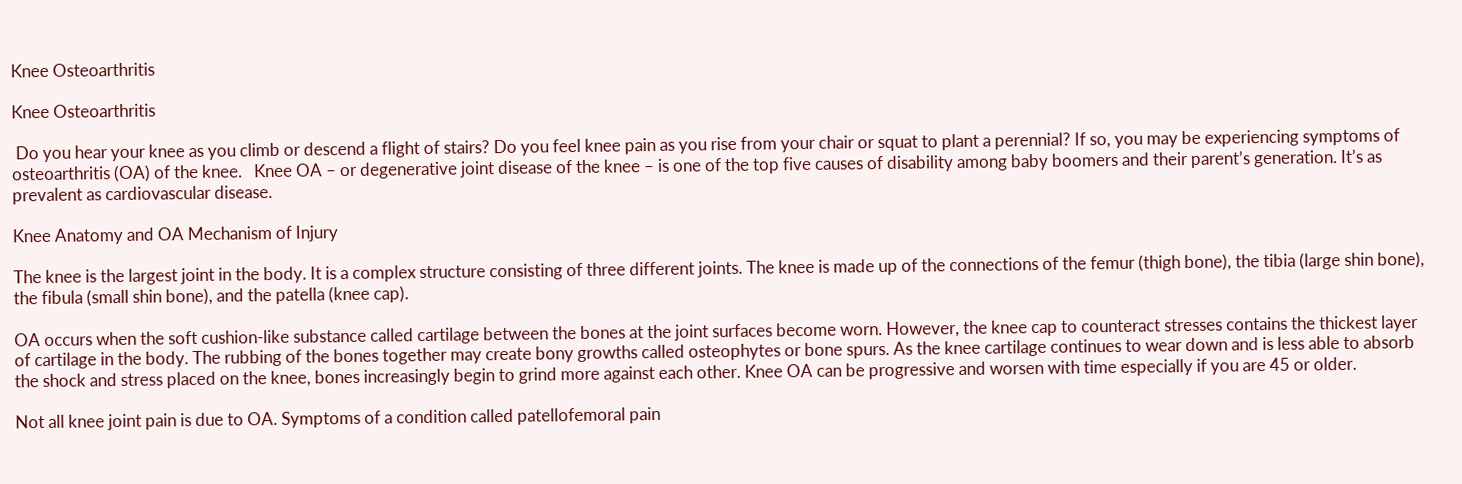Knee Osteoarthritis

Knee Osteoarthritis

 Do you hear your knee as you climb or descend a flight of stairs? Do you feel knee pain as you rise from your chair or squat to plant a perennial? If so, you may be experiencing symptoms of osteoarthritis (OA) of the knee.   Knee OA – or degenerative joint disease of the knee – is one of the top five causes of disability among baby boomers and their parent’s generation. It’s as prevalent as cardiovascular disease.

Knee Anatomy and OA Mechanism of Injury

The knee is the largest joint in the body. It is a complex structure consisting of three different joints. The knee is made up of the connections of the femur (thigh bone), the tibia (large shin bone), the fibula (small shin bone), and the patella (knee cap).

OA occurs when the soft cushion-like substance called cartilage between the bones at the joint surfaces become worn. However, the knee cap to counteract stresses contains the thickest layer of cartilage in the body. The rubbing of the bones together may create bony growths called osteophytes or bone spurs. As the knee cartilage continues to wear down and is less able to absorb the shock and stress placed on the knee, bones increasingly begin to grind more against each other. Knee OA can be progressive and worsen with time especially if you are 45 or older.

Not all knee joint pain is due to OA. Symptoms of a condition called patellofemoral pain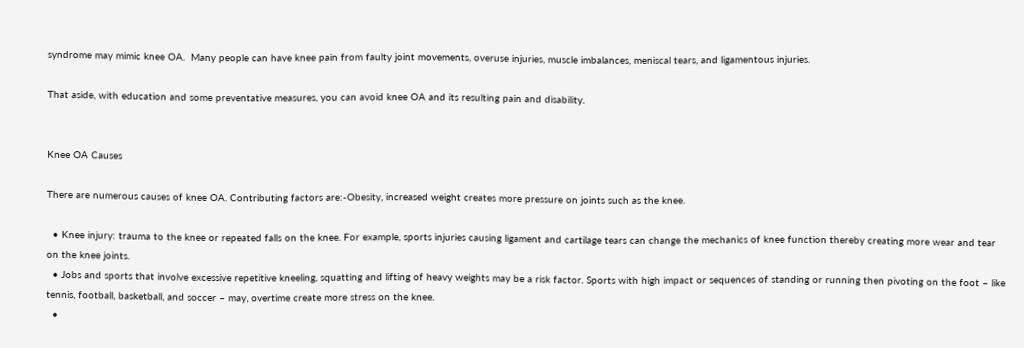syndrome may mimic knee OA.  Many people can have knee pain from faulty joint movements, overuse injuries, muscle imbalances, meniscal tears, and ligamentous injuries.

That aside, with education and some preventative measures, you can avoid knee OA and its resulting pain and disability.


Knee OA Causes

There are numerous causes of knee OA. Contributing factors are:-Obesity, increased weight creates more pressure on joints such as the knee.

  • Knee injury: trauma to the knee or repeated falls on the knee. For example, sports injuries causing ligament and cartilage tears can change the mechanics of knee function thereby creating more wear and tear on the knee joints.
  • Jobs and sports that involve excessive repetitive kneeling, squatting and lifting of heavy weights may be a risk factor. Sports with high impact or sequences of standing or running then pivoting on the foot – like tennis, football, basketball, and soccer – may, overtime create more stress on the knee.
  •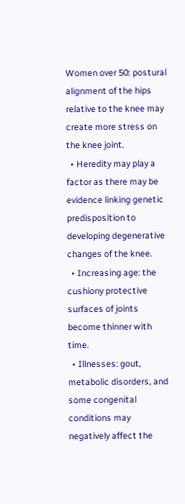Women over 50: postural alignment of the hips relative to the knee may create more stress on the knee joint.
  • Heredity may play a factor as there may be evidence linking genetic predisposition to developing degenerative changes of the knee.
  • Increasing age: the cushiony protective surfaces of joints become thinner with time.
  • Illnesses: gout, metabolic disorders, and some congenital conditions may negatively affect the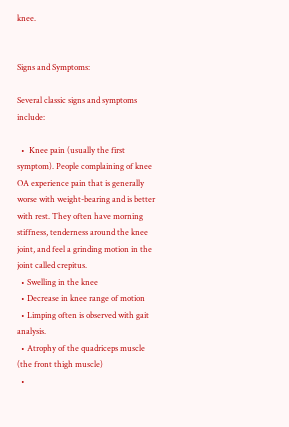knee.


Signs and Symptoms:

Several classic signs and symptoms include:

  •  Knee pain (usually the first symptom). People complaining of knee OA experience pain that is generally worse with weight-bearing and is better with rest. They often have morning stiffness, tenderness around the knee joint, and feel a grinding motion in the joint called crepitus.
  • Swelling in the knee
  • Decrease in knee range of motion
  • Limping often is observed with gait analysis.
  • Atrophy of the quadriceps muscle (the front thigh muscle)
  •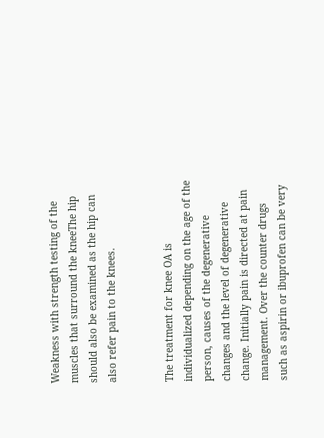Weakness with strength testing of the muscles that surround the kneeThe hip should also be examined as the hip can also refer pain to the knees.


The treatment for knee OA is individualized depending on the age of the person, causes of the degenerative changes and the level of degenerative change. Initially pain is directed at pain management. Over the counter drugs such as aspirin or ibuprofen can be very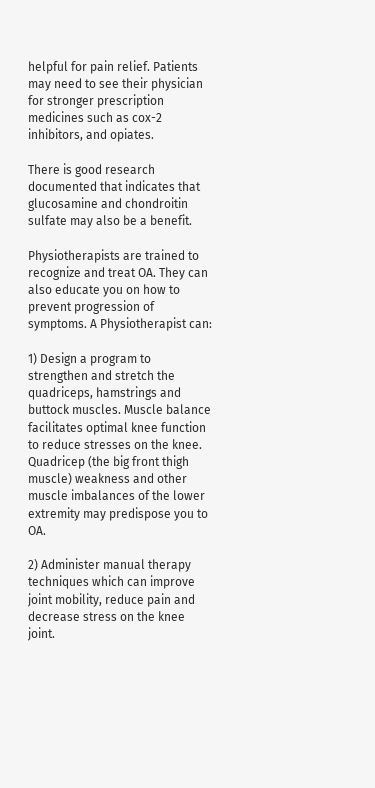helpful for pain relief. Patients may need to see their physician for stronger prescription medicines such as cox-2 inhibitors, and opiates.

There is good research documented that indicates that glucosamine and chondroitin sulfate may also be a benefit.

Physiotherapists are trained to recognize and treat OA. They can also educate you on how to prevent progression of symptoms. A Physiotherapist can:

1) Design a program to strengthen and stretch the quadriceps, hamstrings and buttock muscles. Muscle balance facilitates optimal knee function to reduce stresses on the knee.  Quadricep (the big front thigh muscle) weakness and other muscle imbalances of the lower extremity may predispose you to OA.

2) Administer manual therapy techniques which can improve joint mobility, reduce pain and decrease stress on the knee joint.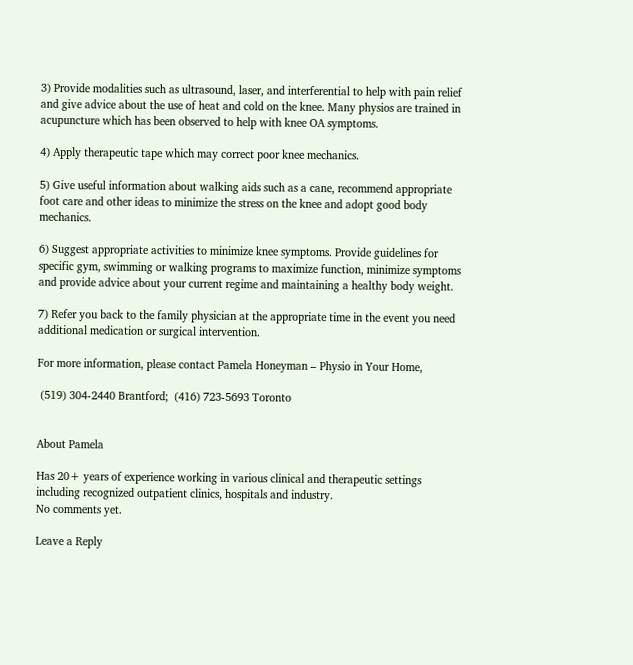3) Provide modalities such as ultrasound, laser, and interferential to help with pain relief and give advice about the use of heat and cold on the knee. Many physios are trained in acupuncture which has been observed to help with knee OA symptoms.

4) Apply therapeutic tape which may correct poor knee mechanics.

5) Give useful information about walking aids such as a cane, recommend appropriate foot care and other ideas to minimize the stress on the knee and adopt good body mechanics.

6) Suggest appropriate activities to minimize knee symptoms. Provide guidelines for specific gym, swimming or walking programs to maximize function, minimize symptoms and provide advice about your current regime and maintaining a healthy body weight.

7) Refer you back to the family physician at the appropriate time in the event you need additional medication or surgical intervention.

For more information, please contact Pamela Honeyman – Physio in Your Home,

 (519) 304-2440 Brantford;  (416) 723-5693 Toronto


About Pamela

Has 20+ years of experience working in various clinical and therapeutic settings including recognized outpatient clinics, hospitals and industry.
No comments yet.

Leave a Reply